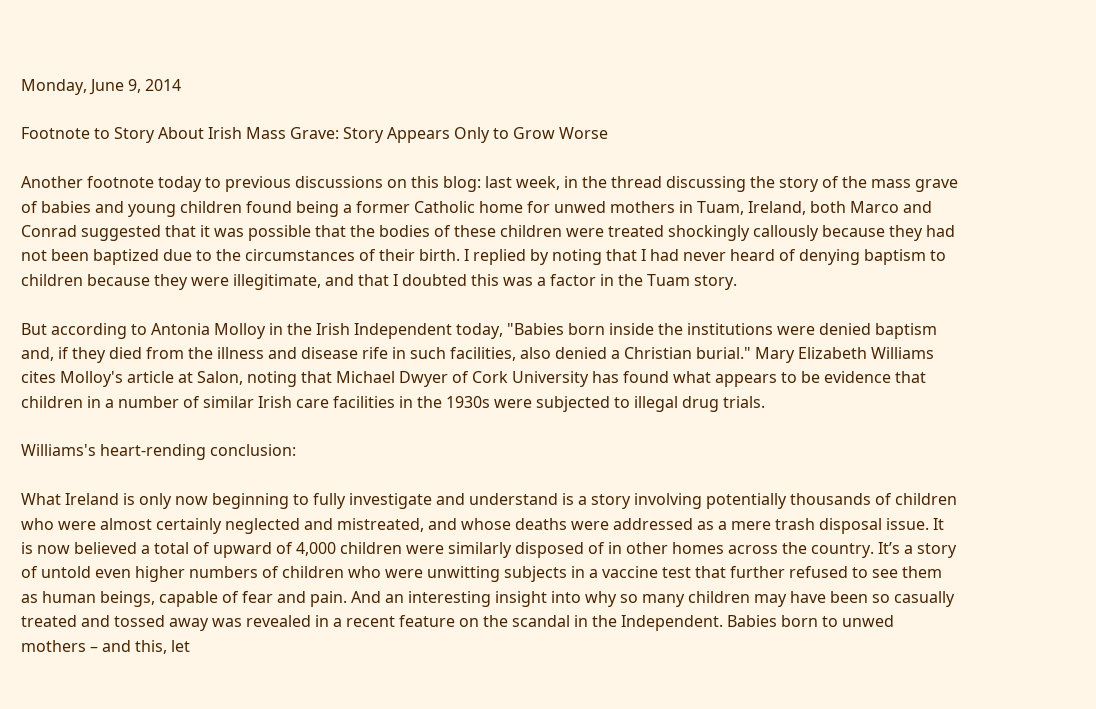Monday, June 9, 2014

Footnote to Story About Irish Mass Grave: Story Appears Only to Grow Worse

Another footnote today to previous discussions on this blog: last week, in the thread discussing the story of the mass grave of babies and young children found being a former Catholic home for unwed mothers in Tuam, Ireland, both Marco and Conrad suggested that it was possible that the bodies of these children were treated shockingly callously because they had not been baptized due to the circumstances of their birth. I replied by noting that I had never heard of denying baptism to children because they were illegitimate, and that I doubted this was a factor in the Tuam story.

But according to Antonia Molloy in the Irish Independent today, "Babies born inside the institutions were denied baptism and, if they died from the illness and disease rife in such facilities, also denied a Christian burial." Mary Elizabeth Williams cites Molloy's article at Salon, noting that Michael Dwyer of Cork University has found what appears to be evidence that children in a number of similar Irish care facilities in the 1930s were subjected to illegal drug trials.

Williams's heart-rending conclusion:

What Ireland is only now beginning to fully investigate and understand is a story involving potentially thousands of children who were almost certainly neglected and mistreated, and whose deaths were addressed as a mere trash disposal issue. It is now believed a total of upward of 4,000 children were similarly disposed of in other homes across the country. It’s a story of untold even higher numbers of children who were unwitting subjects in a vaccine test that further refused to see them as human beings, capable of fear and pain. And an interesting insight into why so many children may have been so casually treated and tossed away was revealed in a recent feature on the scandal in the Independent. Babies born to unwed mothers – and this, let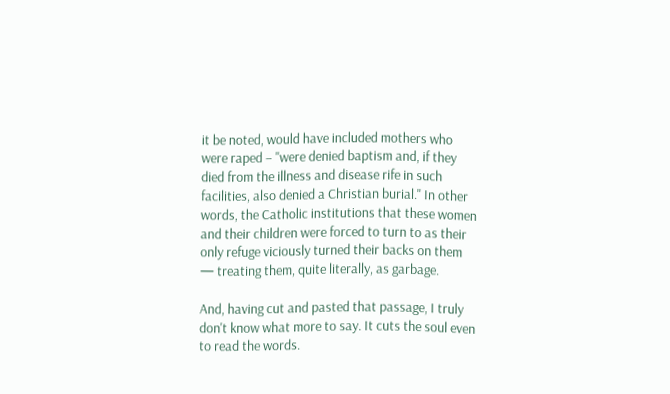it be noted, would have included mothers who were raped – "were denied baptism and, if they died from the illness and disease rife in such facilities, also denied a Christian burial." In other words, the Catholic institutions that these women and their children were forced to turn to as their only refuge viciously turned their backs on them — treating them, quite literally, as garbage.

And, having cut and pasted that passage, I truly don't know what more to say. It cuts the soul even to read the words.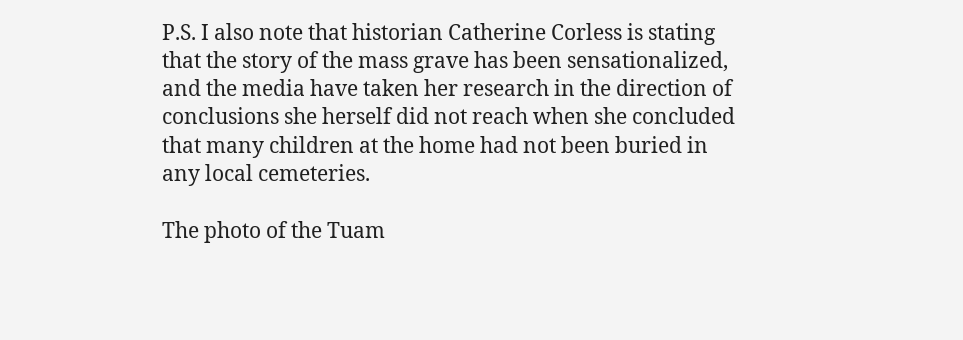P.S. I also note that historian Catherine Corless is stating that the story of the mass grave has been sensationalized, and the media have taken her research in the direction of conclusions she herself did not reach when she concluded that many children at the home had not been buried in any local cemeteries.

The photo of the Tuam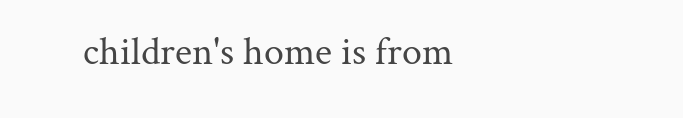children's home is from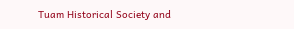Tuam Historical Society and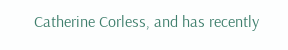Catherine Corless, and has recently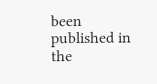been published in the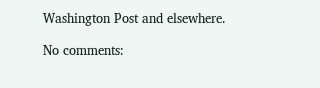Washington Post and elsewhere.

No comments: